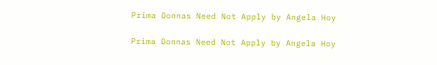Prima Donnas Need Not Apply by Angela Hoy

Prima Donnas Need Not Apply by Angela Hoy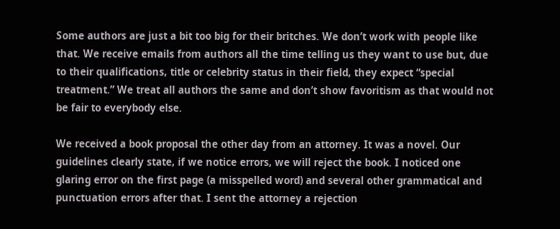Some authors are just a bit too big for their britches. We don’t work with people like that. We receive emails from authors all the time telling us they want to use but, due to their qualifications, title or celebrity status in their field, they expect “special treatment.” We treat all authors the same and don’t show favoritism as that would not be fair to everybody else.

We received a book proposal the other day from an attorney. It was a novel. Our guidelines clearly state, if we notice errors, we will reject the book. I noticed one glaring error on the first page (a misspelled word) and several other grammatical and punctuation errors after that. I sent the attorney a rejection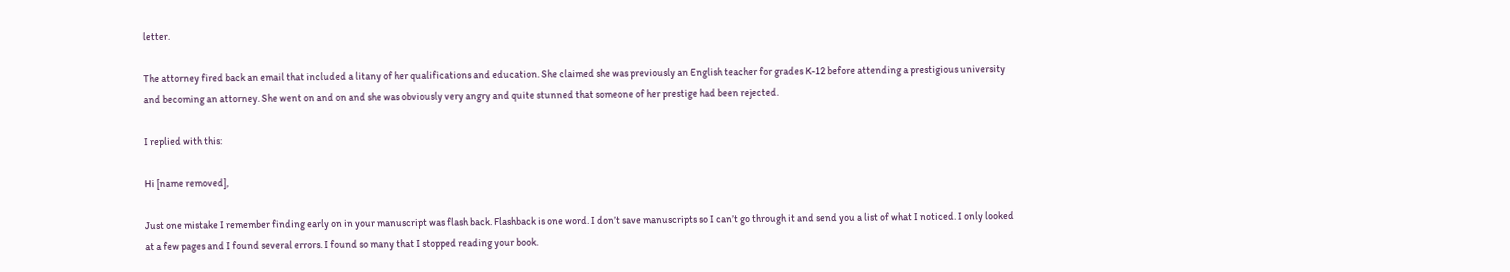letter.

The attorney fired back an email that included a litany of her qualifications and education. She claimed she was previously an English teacher for grades K-12 before attending a prestigious university and becoming an attorney. She went on and on and she was obviously very angry and quite stunned that someone of her prestige had been rejected.

I replied with this:

Hi [name removed],

Just one mistake I remember finding early on in your manuscript was flash back. Flashback is one word. I don’t save manuscripts so I can’t go through it and send you a list of what I noticed. I only looked at a few pages and I found several errors. I found so many that I stopped reading your book.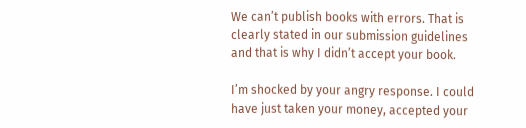We can’t publish books with errors. That is clearly stated in our submission guidelines and that is why I didn’t accept your book.

I’m shocked by your angry response. I could have just taken your money, accepted your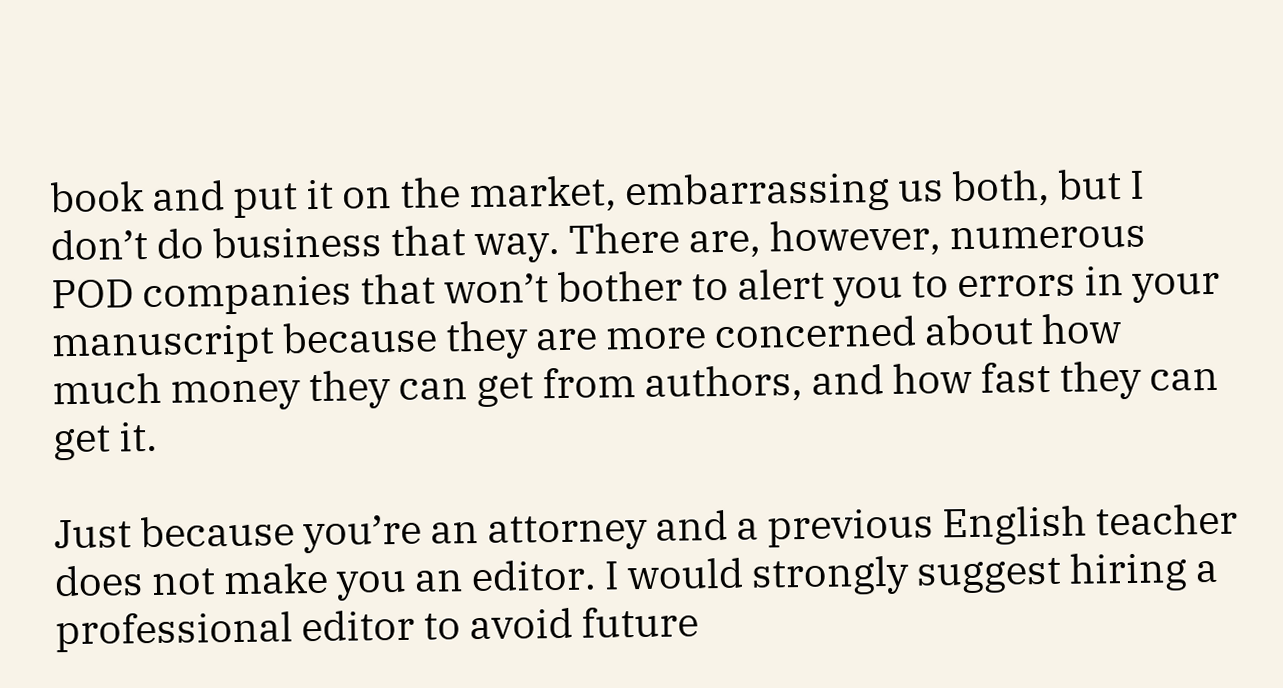book and put it on the market, embarrassing us both, but I don’t do business that way. There are, however, numerous POD companies that won’t bother to alert you to errors in your manuscript because they are more concerned about how much money they can get from authors, and how fast they can get it.

Just because you’re an attorney and a previous English teacher does not make you an editor. I would strongly suggest hiring a professional editor to avoid future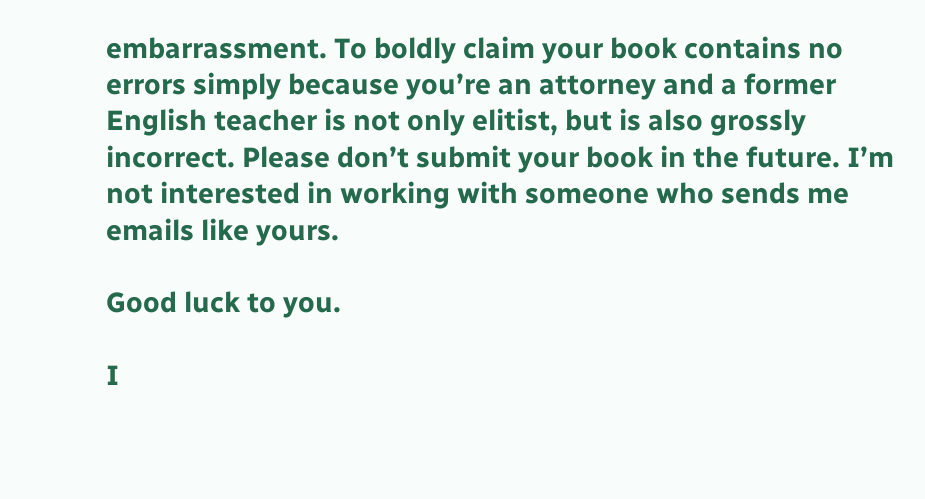embarrassment. To boldly claim your book contains no errors simply because you’re an attorney and a former English teacher is not only elitist, but is also grossly incorrect. Please don’t submit your book in the future. I’m not interested in working with someone who sends me emails like yours.

Good luck to you.

I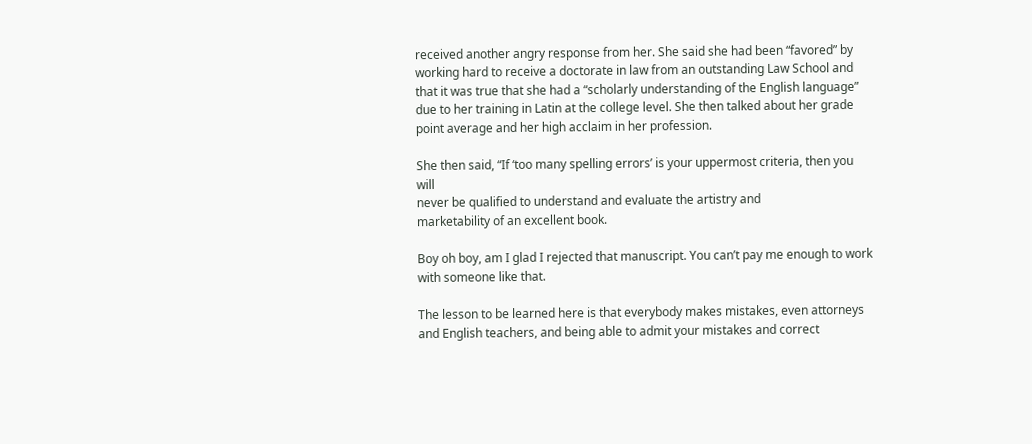received another angry response from her. She said she had been “favored” by working hard to receive a doctorate in law from an outstanding Law School and that it was true that she had a “scholarly understanding of the English language” due to her training in Latin at the college level. She then talked about her grade point average and her high acclaim in her profession.

She then said, “If ‘too many spelling errors’ is your uppermost criteria, then you will
never be qualified to understand and evaluate the artistry and
marketability of an excellent book.

Boy oh boy, am I glad I rejected that manuscript. You can’t pay me enough to work with someone like that.

The lesson to be learned here is that everybody makes mistakes, even attorneys and English teachers, and being able to admit your mistakes and correct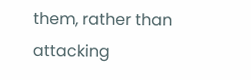them, rather than attacking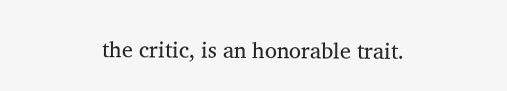the critic, is an honorable trait.